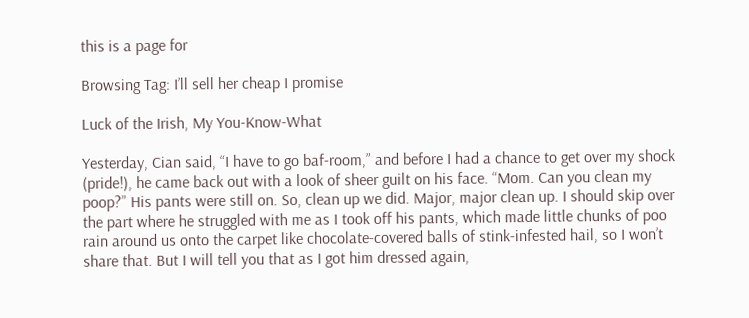this is a page for

Browsing Tag: I’ll sell her cheap I promise

Luck of the Irish, My You-Know-What

Yesterday, Cian said, “I have to go baf-room,” and before I had a chance to get over my shock (pride!), he came back out with a look of sheer guilt on his face. “Mom. Can you clean my poop?” His pants were still on. So, clean up we did. Major, major clean up. I should skip over the part where he struggled with me as I took off his pants, which made little chunks of poo rain around us onto the carpet like chocolate-covered balls of stink-infested hail, so I won’t share that. But I will tell you that as I got him dressed again,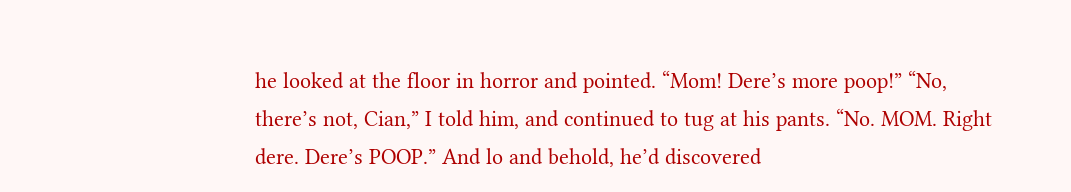he looked at the floor in horror and pointed. “Mom! Dere’s more poop!” “No, there’s not, Cian,” I told him, and continued to tug at his pants. “No. MOM. Right dere. Dere’s POOP.” And lo and behold, he’d discovered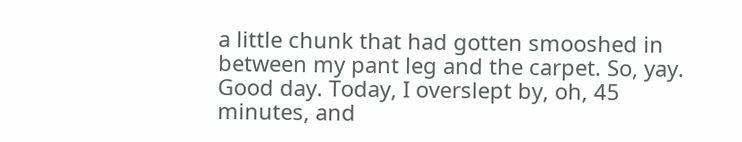a little chunk that had gotten smooshed in between my pant leg and the carpet. So, yay. Good day. Today, I overslept by, oh, 45 minutes, and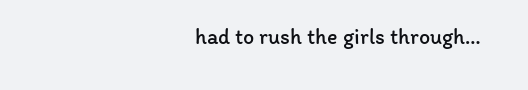had to rush the girls through…